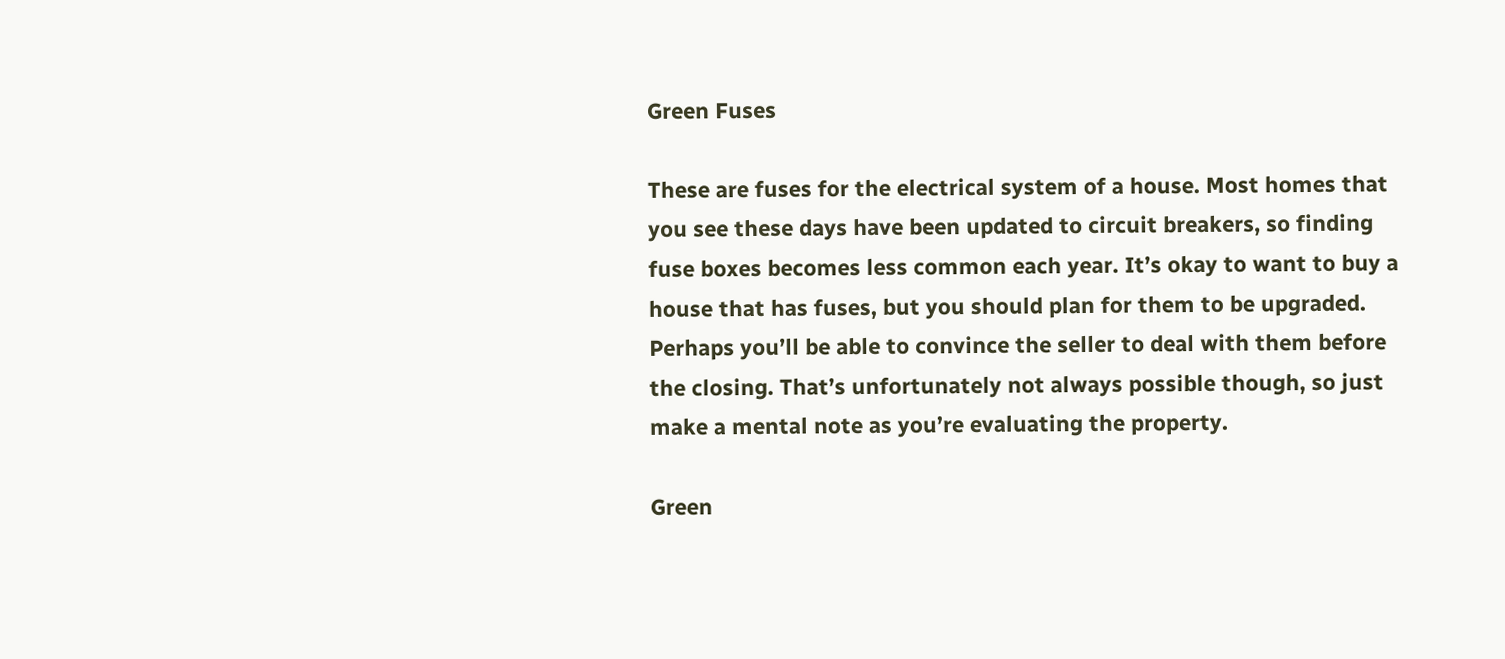Green Fuses

These are fuses for the electrical system of a house. Most homes that you see these days have been updated to circuit breakers, so finding fuse boxes becomes less common each year. It’s okay to want to buy a house that has fuses, but you should plan for them to be upgraded. Perhaps you’ll be able to convince the seller to deal with them before the closing. That’s unfortunately not always possible though, so just make a mental note as you’re evaluating the property.

Green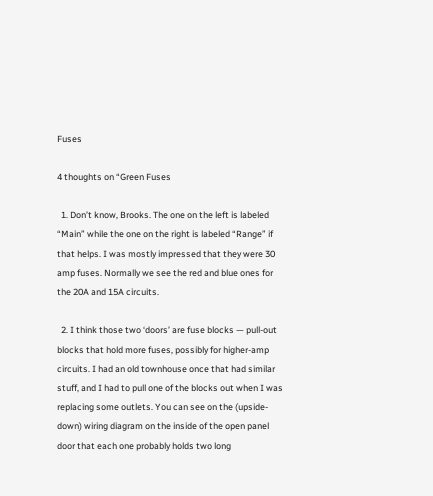Fuses

4 thoughts on “Green Fuses

  1. Don’t know, Brooks. The one on the left is labeled “Main” while the one on the right is labeled “Range” if that helps. I was mostly impressed that they were 30 amp fuses. Normally we see the red and blue ones for the 20A and 15A circuits.

  2. I think those two ‘doors’ are fuse blocks — pull-out blocks that hold more fuses, possibly for higher-amp circuits. I had an old townhouse once that had similar stuff, and I had to pull one of the blocks out when I was replacing some outlets. You can see on the (upside-down) wiring diagram on the inside of the open panel door that each one probably holds two long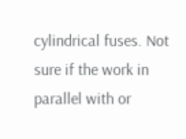cylindrical fuses. Not sure if the work in parallel with or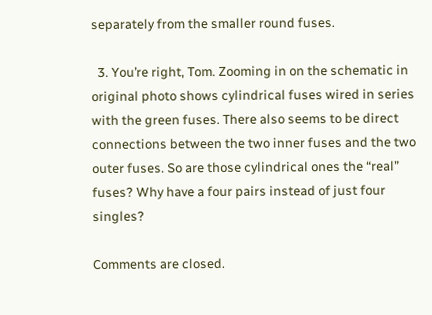separately from the smaller round fuses.

  3. You’re right, Tom. Zooming in on the schematic in original photo shows cylindrical fuses wired in series with the green fuses. There also seems to be direct connections between the two inner fuses and the two outer fuses. So are those cylindrical ones the “real” fuses? Why have a four pairs instead of just four singles?

Comments are closed.